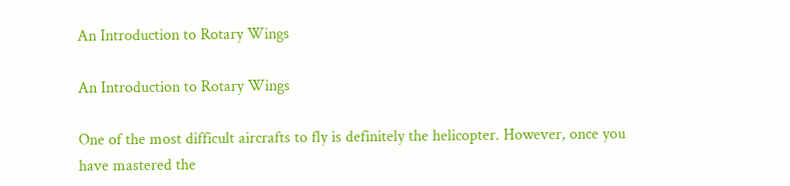An Introduction to Rotary Wings

An Introduction to Rotary Wings

One of the most difficult aircrafts to fly is definitely the helicopter. However, once you have mastered the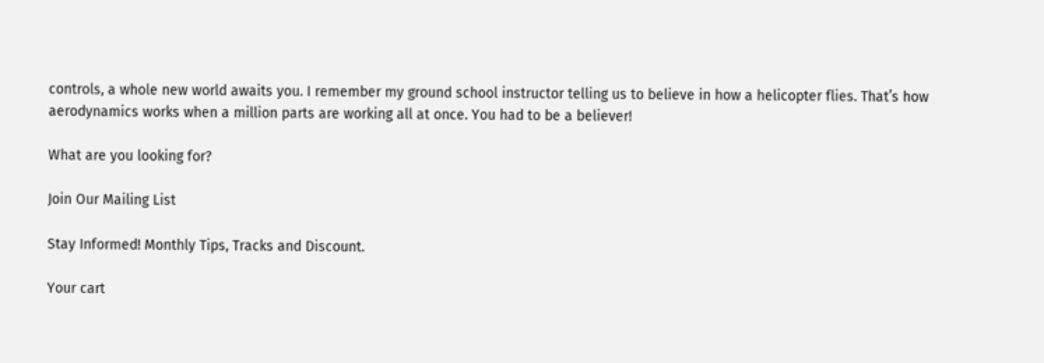controls, a whole new world awaits you. I remember my ground school instructor telling us to believe in how a helicopter flies. That’s how aerodynamics works when a million parts are working all at once. You had to be a believer!

What are you looking for?

Join Our Mailing List

Stay Informed! Monthly Tips, Tracks and Discount.

Your cart